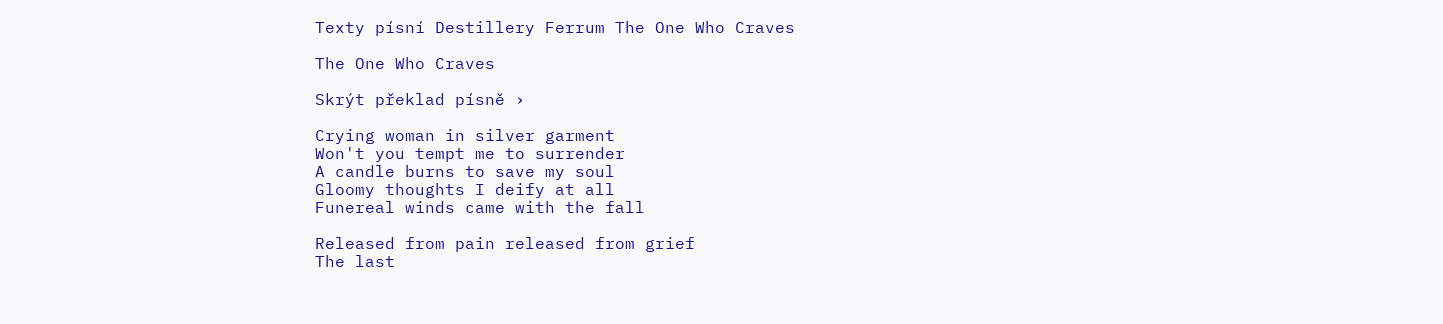Texty písní Destillery Ferrum The One Who Craves

The One Who Craves

Skrýt překlad písně ›

Crying woman in silver garment
Won't you tempt me to surrender
A candle burns to save my soul
Gloomy thoughts I deify at all
Funereal winds came with the fall

Released from pain released from grief
The last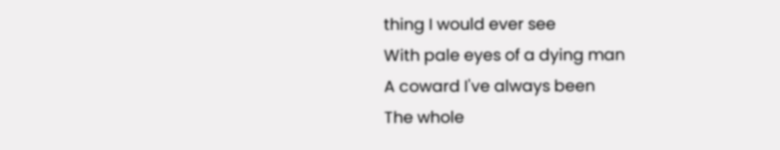thing I would ever see
With pale eyes of a dying man
A coward I've always been
The whole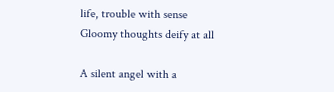life, trouble with sense
Gloomy thoughts deify at all

A silent angel with a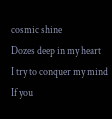cosmic shine
Dozes deep in my heart
I try to conquer my mind
If you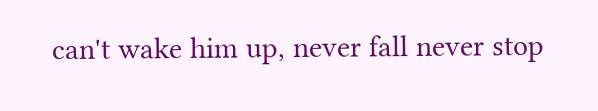can't wake him up, never fall never stop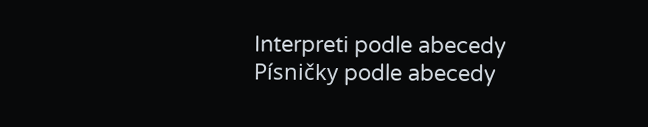Interpreti podle abecedy Písničky podle abecedy